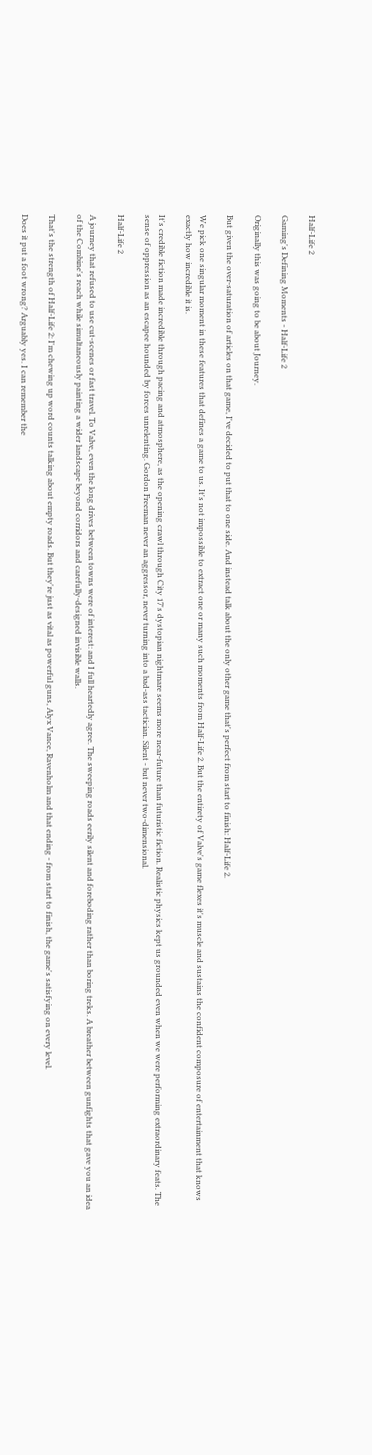Half-Life 2

Gaming's Defining Moments - Half-Life 2

Originally this was going to be about Journey.

But given the over-saturation of articles on that game, I've decided to put that to one side. And instead talk about the only other game that's perfect from start to finish: Half-Life 2.

We pick one singular moment in these features that defines a game to us. It's not impossible to extract one or many such moments from Half-Life 2. But the entirety of Valve's game flexes it's muscle and sustains the confident composure of entertainment that knows exactly how incredible it is.

It's credible fiction made incredible through pacing and atmosphere, as the opening crawl through City 17's dystopian nightmare seems more near-future than futuristic fiction. Realistic physics kept us grounded even when we were performing extraordinary feats. The sense of oppression as an escapee hounded by forces unrelenting. Gordon Freeman never an aggressor, never turning into a bad-ass tactician. Silent - but never two-dimensional.

Half-Life 2

A journey that refused to use cut-scenes or fast travel. To Valve, even the long drives between towns were of interest: and I full heartedly agree. The sweeping roads eerily silent and foreboding rather than boring treks. A breather between gunfights that gave you an idea of the Combine's reach while simultaneously painting a wider landscape beyond corridors and carefully-designed invisible walls.

That's the strength of Half-Life 2: I'm chewing up word counts talking about empty roads. But they're just as vital as powerful guns, Alyx Vance, Ravenholm and that ending - from start to finish, the game's satisfying on every level.

Does it put a foot wrong? Arguably yes. I can remember the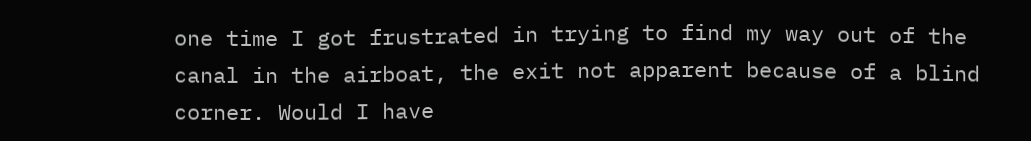one time I got frustrated in trying to find my way out of the canal in the airboat, the exit not apparent because of a blind corner. Would I have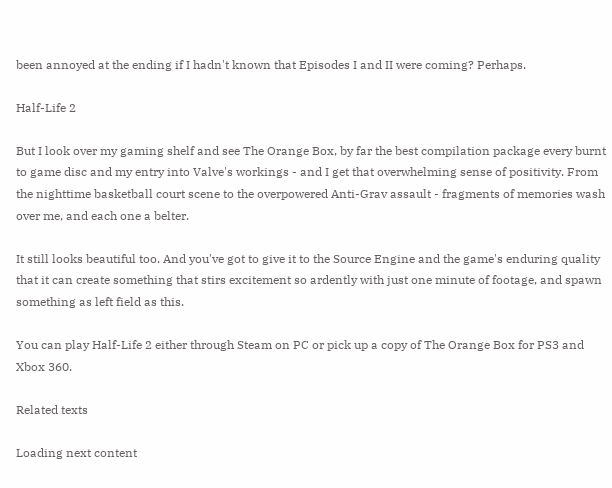been annoyed at the ending if I hadn't known that Episodes I and II were coming? Perhaps.

Half-Life 2

But I look over my gaming shelf and see The Orange Box, by far the best compilation package every burnt to game disc and my entry into Valve's workings - and I get that overwhelming sense of positivity. From the nighttime basketball court scene to the overpowered Anti-Grav assault - fragments of memories wash over me, and each one a belter.

It still looks beautiful too. And you've got to give it to the Source Engine and the game's enduring quality that it can create something that stirs excitement so ardently with just one minute of footage, and spawn something as left field as this.

You can play Half-Life 2 either through Steam on PC or pick up a copy of The Orange Box for PS3 and Xbox 360.

Related texts

Loading next content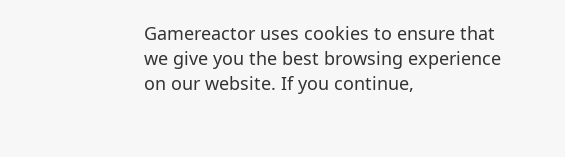Gamereactor uses cookies to ensure that we give you the best browsing experience on our website. If you continue,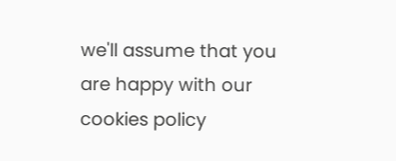we'll assume that you are happy with our cookies policy